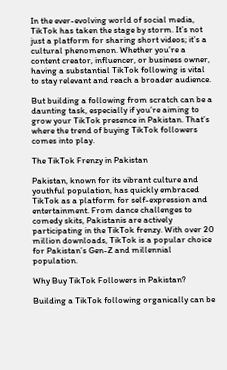In the ever-evolving world of social media, TikTok has taken the stage by storm. It’s not just a platform for sharing short videos; it’s a cultural phenomenon. Whether you’re a content creator, influencer, or business owner, having a substantial TikTok following is vital to stay relevant and reach a broader audience.

But building a following from scratch can be a daunting task, especially if you’re aiming to grow your TikTok presence in Pakistan. That’s where the trend of buying TikTok followers comes into play.

The TikTok Frenzy in Pakistan

Pakistan, known for its vibrant culture and youthful population, has quickly embraced TikTok as a platform for self-expression and entertainment. From dance challenges to comedy skits, Pakistanis are actively participating in the TikTok frenzy. With over 20 million downloads, TikTok is a popular choice for Pakistan’s Gen-Z and millennial population.

Why Buy TikTok Followers in Pakistan?

Building a TikTok following organically can be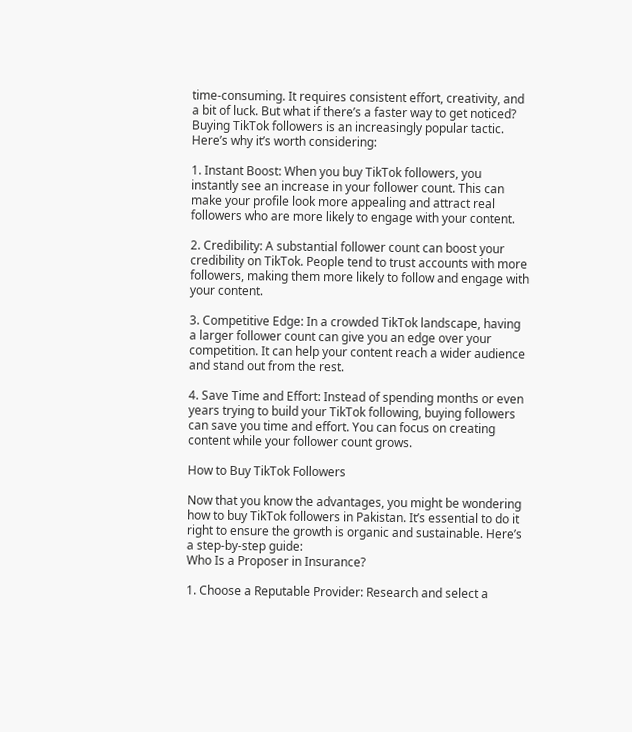time-consuming. It requires consistent effort, creativity, and a bit of luck. But what if there’s a faster way to get noticed? Buying TikTok followers is an increasingly popular tactic. Here’s why it’s worth considering:

1. Instant Boost: When you buy TikTok followers, you instantly see an increase in your follower count. This can make your profile look more appealing and attract real followers who are more likely to engage with your content.

2. Credibility: A substantial follower count can boost your credibility on TikTok. People tend to trust accounts with more followers, making them more likely to follow and engage with your content.

3. Competitive Edge: In a crowded TikTok landscape, having a larger follower count can give you an edge over your competition. It can help your content reach a wider audience and stand out from the rest.

4. Save Time and Effort: Instead of spending months or even years trying to build your TikTok following, buying followers can save you time and effort. You can focus on creating content while your follower count grows.

How to Buy TikTok Followers

Now that you know the advantages, you might be wondering how to buy TikTok followers in Pakistan. It’s essential to do it right to ensure the growth is organic and sustainable. Here’s a step-by-step guide:
Who Is a Proposer in Insurance?

1. Choose a Reputable Provider: Research and select a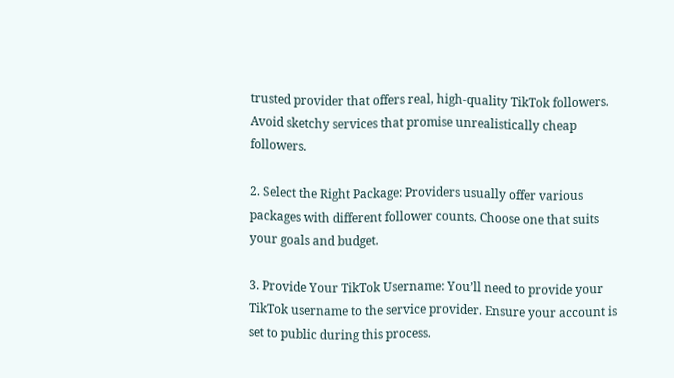trusted provider that offers real, high-quality TikTok followers. Avoid sketchy services that promise unrealistically cheap followers.

2. Select the Right Package: Providers usually offer various packages with different follower counts. Choose one that suits your goals and budget.

3. Provide Your TikTok Username: You’ll need to provide your TikTok username to the service provider. Ensure your account is set to public during this process.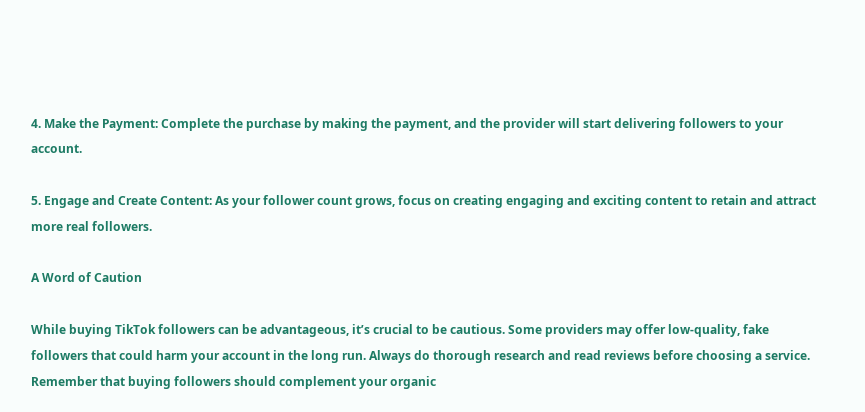4. Make the Payment: Complete the purchase by making the payment, and the provider will start delivering followers to your account.

5. Engage and Create Content: As your follower count grows, focus on creating engaging and exciting content to retain and attract more real followers.

A Word of Caution

While buying TikTok followers can be advantageous, it’s crucial to be cautious. Some providers may offer low-quality, fake followers that could harm your account in the long run. Always do thorough research and read reviews before choosing a service. Remember that buying followers should complement your organic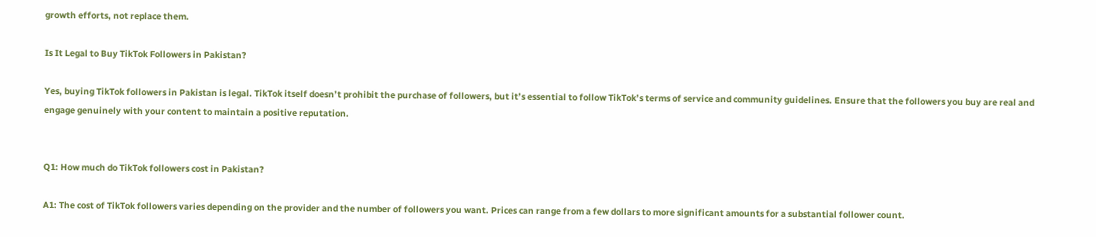growth efforts, not replace them.

Is It Legal to Buy TikTok Followers in Pakistan?

Yes, buying TikTok followers in Pakistan is legal. TikTok itself doesn’t prohibit the purchase of followers, but it’s essential to follow TikTok’s terms of service and community guidelines. Ensure that the followers you buy are real and engage genuinely with your content to maintain a positive reputation.


Q1: How much do TikTok followers cost in Pakistan?

A1: The cost of TikTok followers varies depending on the provider and the number of followers you want. Prices can range from a few dollars to more significant amounts for a substantial follower count.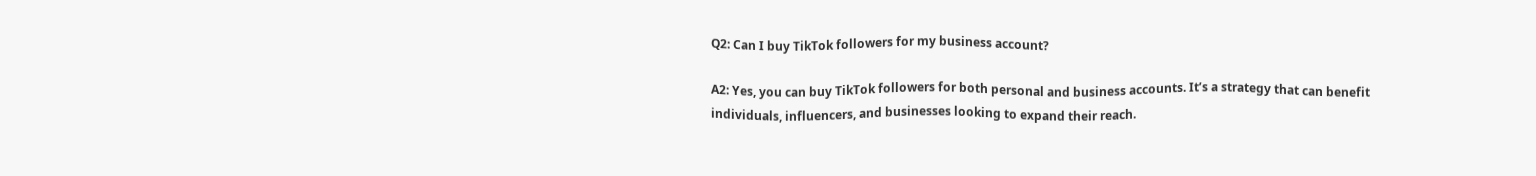Q2: Can I buy TikTok followers for my business account?

A2: Yes, you can buy TikTok followers for both personal and business accounts. It’s a strategy that can benefit individuals, influencers, and businesses looking to expand their reach.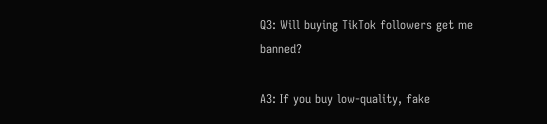Q3: Will buying TikTok followers get me banned?

A3: If you buy low-quality, fake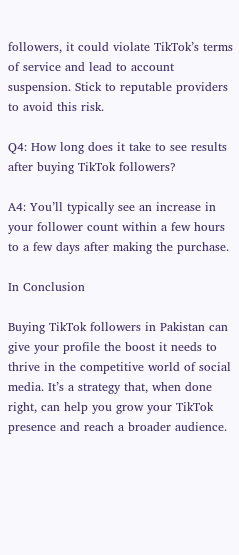followers, it could violate TikTok’s terms of service and lead to account suspension. Stick to reputable providers to avoid this risk.

Q4: How long does it take to see results after buying TikTok followers?

A4: You’ll typically see an increase in your follower count within a few hours to a few days after making the purchase.

In Conclusion

Buying TikTok followers in Pakistan can give your profile the boost it needs to thrive in the competitive world of social media. It’s a strategy that, when done right, can help you grow your TikTok presence and reach a broader audience.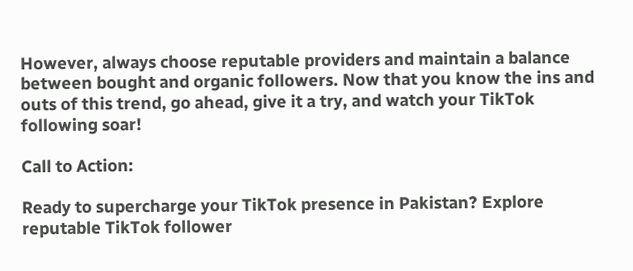However, always choose reputable providers and maintain a balance between bought and organic followers. Now that you know the ins and outs of this trend, go ahead, give it a try, and watch your TikTok following soar!

Call to Action:

Ready to supercharge your TikTok presence in Pakistan? Explore reputable TikTok follower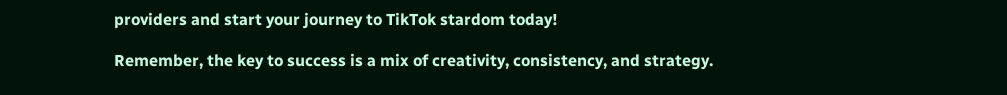providers and start your journey to TikTok stardom today!

Remember, the key to success is a mix of creativity, consistency, and strategy.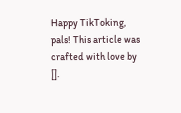Happy TikToking, pals! This article was crafted with love by [].